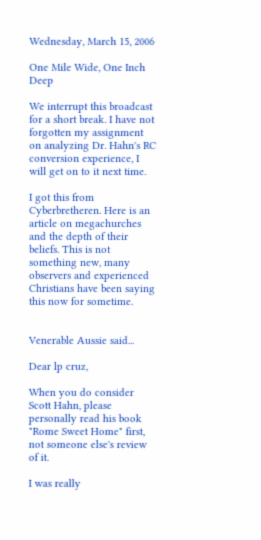Wednesday, March 15, 2006

One Mile Wide, One Inch Deep

We interrupt this broadcast for a short break. I have not forgotten my assignment on analyzing Dr. Hahn's RC conversion experience, I will get on to it next time.

I got this from Cyberbretheren. Here is an article on megachurches and the depth of their beliefs. This is not something new, many observers and experienced Christians have been saying this now for sometime.


Venerable Aussie said...

Dear lp cruz,

When you do consider Scott Hahn, please personally read his book "Rome Sweet Home" first, not someone else's review of it.

I was really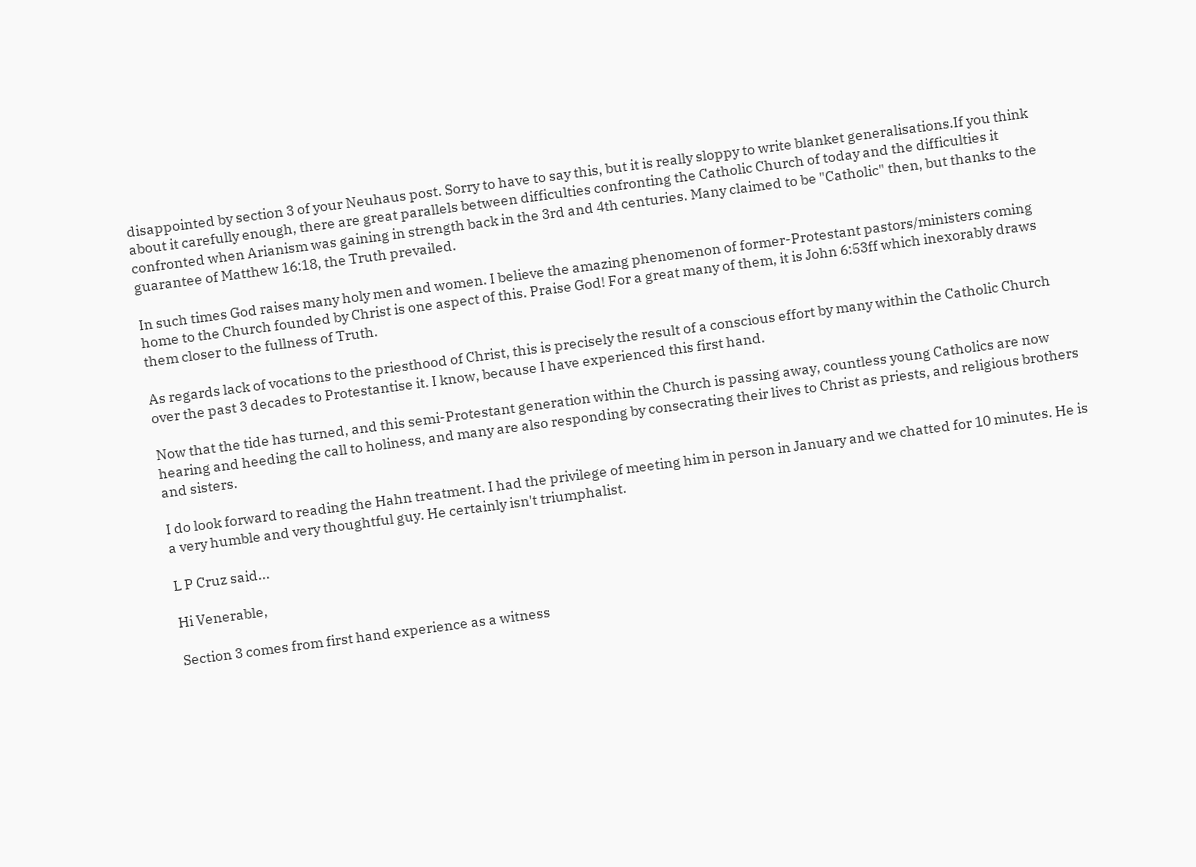disappointed by section 3 of your Neuhaus post. Sorry to have to say this, but it is really sloppy to write blanket generalisations.If you think about it carefully enough, there are great parallels between difficulties confronting the Catholic Church of today and the difficulties it confronted when Arianism was gaining in strength back in the 3rd and 4th centuries. Many claimed to be "Catholic" then, but thanks to the guarantee of Matthew 16:18, the Truth prevailed.

In such times God raises many holy men and women. I believe the amazing phenomenon of former-Protestant pastors/ministers coming home to the Church founded by Christ is one aspect of this. Praise God! For a great many of them, it is John 6:53ff which inexorably draws them closer to the fullness of Truth.

As regards lack of vocations to the priesthood of Christ, this is precisely the result of a conscious effort by many within the Catholic Church over the past 3 decades to Protestantise it. I know, because I have experienced this first hand.

Now that the tide has turned, and this semi-Protestant generation within the Church is passing away, countless young Catholics are now hearing and heeding the call to holiness, and many are also responding by consecrating their lives to Christ as priests, and religious brothers and sisters.

I do look forward to reading the Hahn treatment. I had the privilege of meeting him in person in January and we chatted for 10 minutes. He is a very humble and very thoughtful guy. He certainly isn't triumphalist.

L P Cruz said...

Hi Venerable,

Section 3 comes from first hand experience as a witness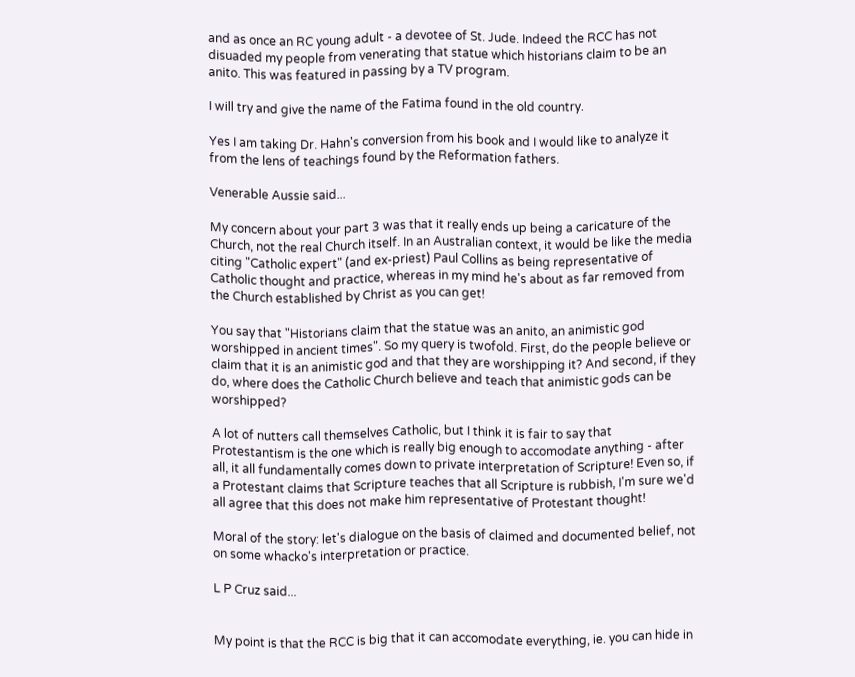and as once an RC young adult - a devotee of St. Jude. Indeed the RCC has not disuaded my people from venerating that statue which historians claim to be an anito. This was featured in passing by a TV program.

I will try and give the name of the Fatima found in the old country.

Yes I am taking Dr. Hahn's conversion from his book and I would like to analyze it from the lens of teachings found by the Reformation fathers.

Venerable Aussie said...

My concern about your part 3 was that it really ends up being a caricature of the Church, not the real Church itself. In an Australian context, it would be like the media citing "Catholic expert" (and ex-priest) Paul Collins as being representative of Catholic thought and practice, whereas in my mind he's about as far removed from the Church established by Christ as you can get!

You say that "Historians claim that the statue was an anito, an animistic god worshipped in ancient times". So my query is twofold. First, do the people believe or claim that it is an animistic god and that they are worshipping it? And second, if they do, where does the Catholic Church believe and teach that animistic gods can be worshipped?

A lot of nutters call themselves Catholic, but I think it is fair to say that Protestantism is the one which is really big enough to accomodate anything - after all, it all fundamentally comes down to private interpretation of Scripture! Even so, if a Protestant claims that Scripture teaches that all Scripture is rubbish, I'm sure we'd all agree that this does not make him representative of Protestant thought!

Moral of the story: let's dialogue on the basis of claimed and documented belief, not on some whacko's interpretation or practice.

L P Cruz said...


My point is that the RCC is big that it can accomodate everything, ie. you can hide in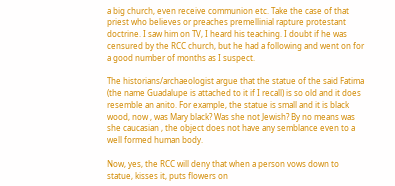a big church, even receive communion etc. Take the case of that priest who believes or preaches premellinial rapture protestant doctrine. I saw him on TV, I heard his teaching. I doubt if he was censured by the RCC church, but he had a following and went on for a good number of months as I suspect.

The historians/archaeologist argue that the statue of the said Fatima (the name Guadalupe is attached to it if I recall) is so old and it does resemble an anito. For example, the statue is small and it is black wood, now , was Mary black? Was she not Jewish? By no means was she caucasian , the object does not have any semblance even to a well formed human body.

Now, yes, the RCC will deny that when a person vows down to statue, kisses it, puts flowers on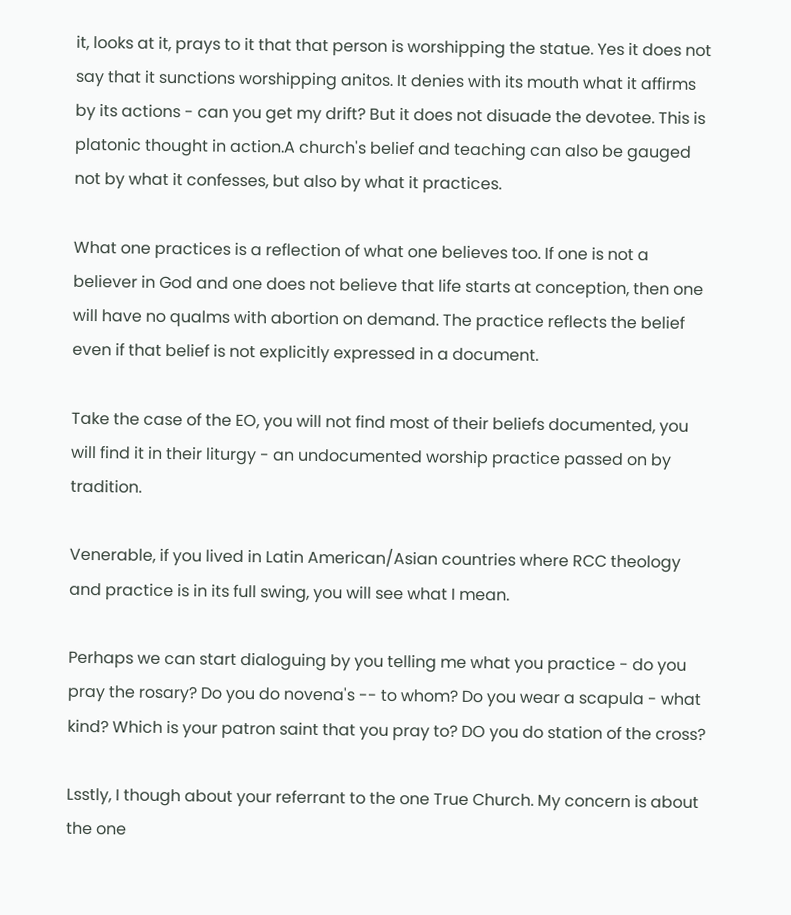it, looks at it, prays to it that that person is worshipping the statue. Yes it does not say that it sunctions worshipping anitos. It denies with its mouth what it affirms by its actions - can you get my drift? But it does not disuade the devotee. This is platonic thought in action.A church's belief and teaching can also be gauged not by what it confesses, but also by what it practices.

What one practices is a reflection of what one believes too. If one is not a believer in God and one does not believe that life starts at conception, then one will have no qualms with abortion on demand. The practice reflects the belief even if that belief is not explicitly expressed in a document.

Take the case of the EO, you will not find most of their beliefs documented, you will find it in their liturgy - an undocumented worship practice passed on by tradition.

Venerable, if you lived in Latin American/Asian countries where RCC theology and practice is in its full swing, you will see what I mean.

Perhaps we can start dialoguing by you telling me what you practice - do you pray the rosary? Do you do novena's -- to whom? Do you wear a scapula - what kind? Which is your patron saint that you pray to? DO you do station of the cross?

Lsstly, I though about your referrant to the one True Church. My concern is about the one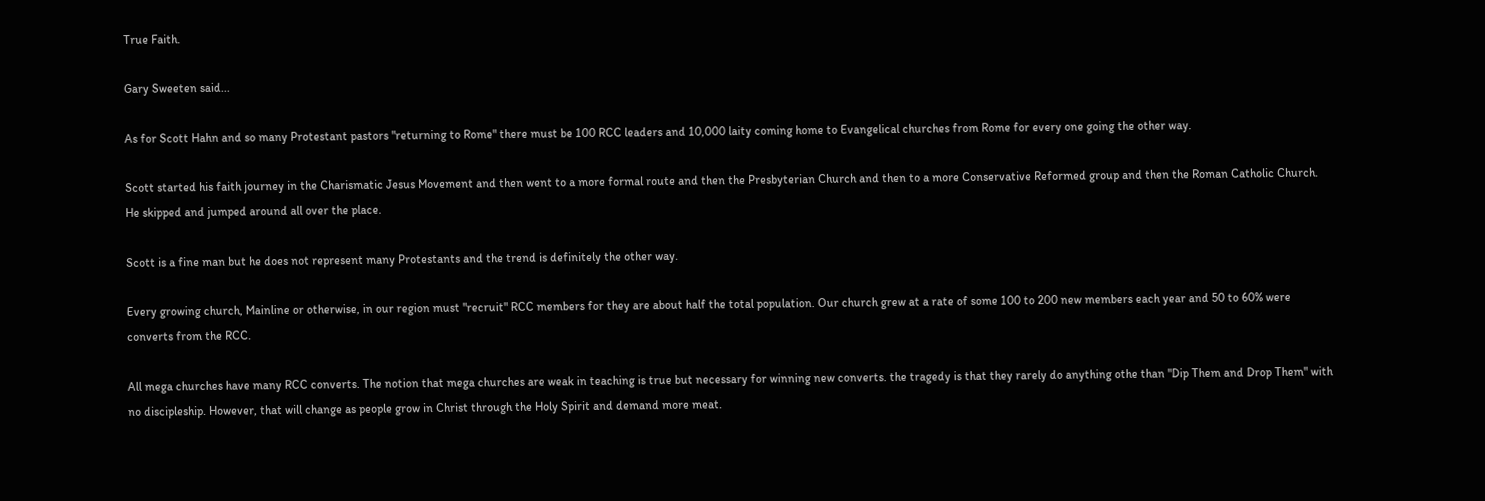True Faith.

Gary Sweeten said...

As for Scott Hahn and so many Protestant pastors "returning to Rome" there must be 100 RCC leaders and 10,000 laity coming home to Evangelical churches from Rome for every one going the other way.

Scott started his faith journey in the Charismatic Jesus Movement and then went to a more formal route and then the Presbyterian Church and then to a more Conservative Reformed group and then the Roman Catholic Church. He skipped and jumped around all over the place.

Scott is a fine man but he does not represent many Protestants and the trend is definitely the other way.

Every growing church, Mainline or otherwise, in our region must "recruit" RCC members for they are about half the total population. Our church grew at a rate of some 100 to 200 new members each year and 50 to 60% were converts from the RCC.

All mega churches have many RCC converts. The notion that mega churches are weak in teaching is true but necessary for winning new converts. the tragedy is that they rarely do anything othe than "Dip Them and Drop Them" with no discipleship. However, that will change as people grow in Christ through the Holy Spirit and demand more meat.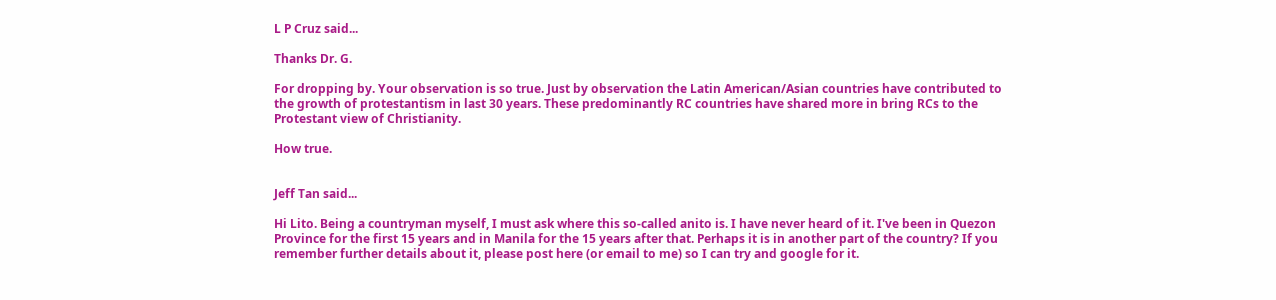L P Cruz said...

Thanks Dr. G.

For dropping by. Your observation is so true. Just by observation the Latin American/Asian countries have contributed to the growth of protestantism in last 30 years. These predominantly RC countries have shared more in bring RCs to the Protestant view of Christianity.

How true.


Jeff Tan said...

Hi Lito. Being a countryman myself, I must ask where this so-called anito is. I have never heard of it. I've been in Quezon Province for the first 15 years and in Manila for the 15 years after that. Perhaps it is in another part of the country? If you remember further details about it, please post here (or email to me) so I can try and google for it.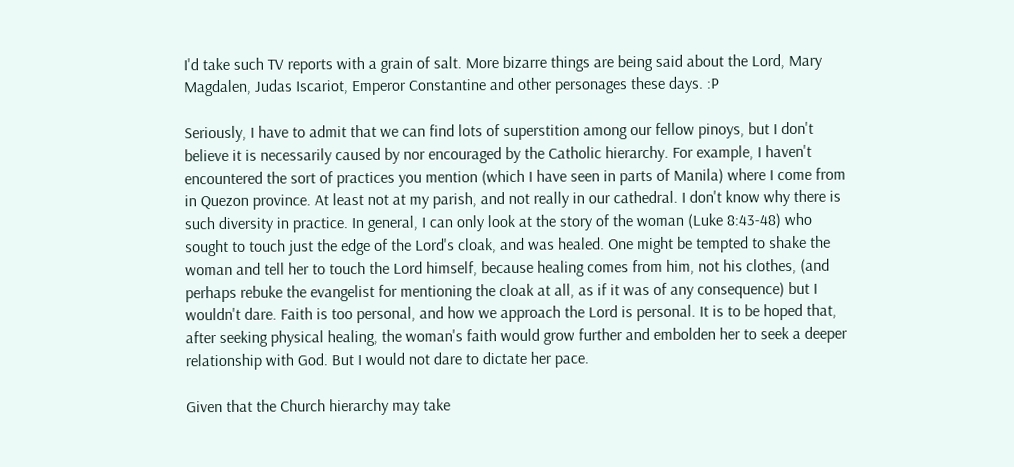I'd take such TV reports with a grain of salt. More bizarre things are being said about the Lord, Mary Magdalen, Judas Iscariot, Emperor Constantine and other personages these days. :P

Seriously, I have to admit that we can find lots of superstition among our fellow pinoys, but I don't believe it is necessarily caused by nor encouraged by the Catholic hierarchy. For example, I haven't encountered the sort of practices you mention (which I have seen in parts of Manila) where I come from in Quezon province. At least not at my parish, and not really in our cathedral. I don't know why there is such diversity in practice. In general, I can only look at the story of the woman (Luke 8:43-48) who sought to touch just the edge of the Lord's cloak, and was healed. One might be tempted to shake the woman and tell her to touch the Lord himself, because healing comes from him, not his clothes, (and perhaps rebuke the evangelist for mentioning the cloak at all, as if it was of any consequence) but I wouldn't dare. Faith is too personal, and how we approach the Lord is personal. It is to be hoped that, after seeking physical healing, the woman's faith would grow further and embolden her to seek a deeper relationship with God. But I would not dare to dictate her pace.

Given that the Church hierarchy may take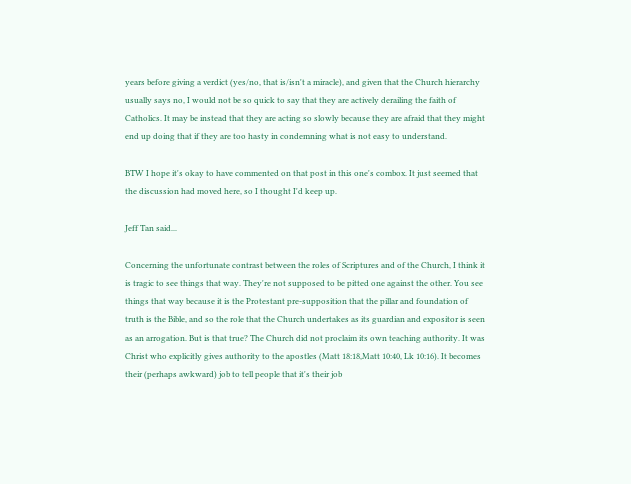years before giving a verdict (yes/no, that is/isn't a miracle), and given that the Church hierarchy usually says no, I would not be so quick to say that they are actively derailing the faith of Catholics. It may be instead that they are acting so slowly because they are afraid that they might end up doing that if they are too hasty in condemning what is not easy to understand.

BTW I hope it's okay to have commented on that post in this one's combox. It just seemed that the discussion had moved here, so I thought I'd keep up.

Jeff Tan said...

Concerning the unfortunate contrast between the roles of Scriptures and of the Church, I think it is tragic to see things that way. They're not supposed to be pitted one against the other. You see things that way because it is the Protestant pre-supposition that the pillar and foundation of truth is the Bible, and so the role that the Church undertakes as its guardian and expositor is seen as an arrogation. But is that true? The Church did not proclaim its own teaching authority. It was Christ who explicitly gives authority to the apostles (Matt 18:18,Matt 10:40, Lk 10:16). It becomes their (perhaps awkward) job to tell people that it's their job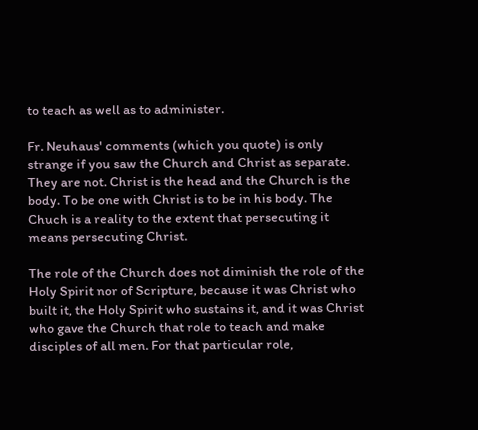to teach as well as to administer.

Fr. Neuhaus' comments (which you quote) is only strange if you saw the Church and Christ as separate. They are not. Christ is the head and the Church is the body. To be one with Christ is to be in his body. The Chuch is a reality to the extent that persecuting it means persecuting Christ.

The role of the Church does not diminish the role of the Holy Spirit nor of Scripture, because it was Christ who built it, the Holy Spirit who sustains it, and it was Christ who gave the Church that role to teach and make disciples of all men. For that particular role,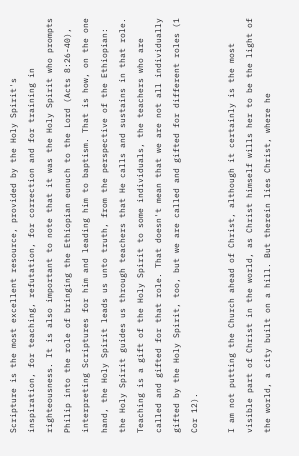Scripture is the most excellent resource, provided by the Holy Spirit's inspiration, for teaching, refutation, for correction and for training in righteousness. It is also important to note that it was the Holy Spirit who prompts Philip into the role of bringing the Ethiopian eunuch to the Lord (Acts 8:26-40), interpreting Scriptures for him and leading him to baptism. That is how, on the one hand, the Holy Spirit leads us unto truth, from the perspective of the Ethiopian: the Holy Spirit guides us through teachers that He calls and sustains in that role. Teaching is a gift of the Holy Spirit to some individuals, the teachers who are called and gifted for that role. That doesn't mean that we are not all individually gifted by the Holy Spirit, too, but we are called and gifted for different roles (1 Cor 12).

I am not putting the Church ahead of Christ, although it certainly is the most visible part of Christ in the world, as Christ himself wills her to be the light of the world, a city built on a hill. But therein lies Christ, where he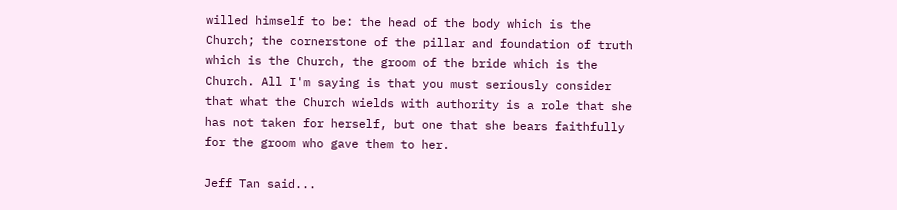willed himself to be: the head of the body which is the Church; the cornerstone of the pillar and foundation of truth which is the Church, the groom of the bride which is the Church. All I'm saying is that you must seriously consider that what the Church wields with authority is a role that she has not taken for herself, but one that she bears faithfully for the groom who gave them to her.

Jeff Tan said...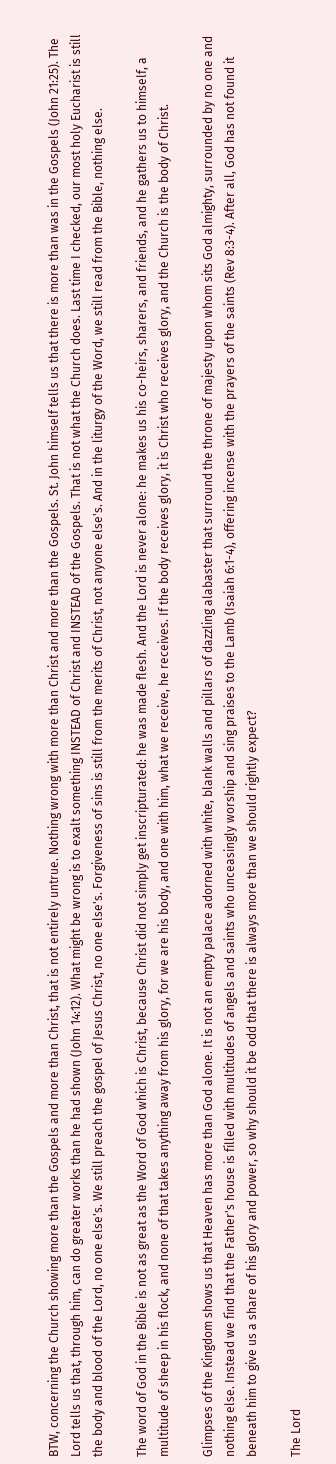BTW, concerning the Church showing more than the Gospels and more than Christ, that is not entirely untrue. Nothing wrong with more than Christ and more than the Gospels. St. John himself tells us that there is more than was in the Gospels (John 21:25). The Lord tells us that, through him, can do greater works than he had shown (John 14:12). What might be wrong is to exalt something INSTEAD of Christ and INSTEAD of the Gospels. That is not what the Church does. Last time I checked, our most holy Eucharist is still the body and blood of the Lord, no one else's. We still preach the gospel of Jesus Christ, no one else's. Forgiveness of sins is still from the merits of Christ, not anyone else's. And in the liturgy of the Word, we still read from the Bible, nothing else.

The word of God in the Bible is not as great as the Word of God which is Christ, because Christ did not simply get inscripturated: he was made flesh. And the Lord is never alone: he makes us his co-heirs, sharers, and friends, and he gathers us to himself, a multitude of sheep in his flock, and none of that takes anything away from his glory, for we are his body, and one with him, what we receive, he receives. If the body receives glory, it is Christ who receives glory, and the Church is the body of Christ.

Glimpses of the Kingdom shows us that Heaven has more than God alone. It is not an empty palace adorned with white, blank walls and pillars of dazzling alabaster that surround the throne of majesty upon whom sits God almighty, surrounded by no one and nothing else. Instead we find that the Father's house is filled with multitudes of angels and saints who unceasingly worship and sing praises to the Lamb (Isaiah 6:1-4), offering incense with the prayers of the saints (Rev 8:3-4). After all, God has not found it beneath him to give us a share of his glory and power, so why should it be odd that there is always more than we should rightly expect?

The Lord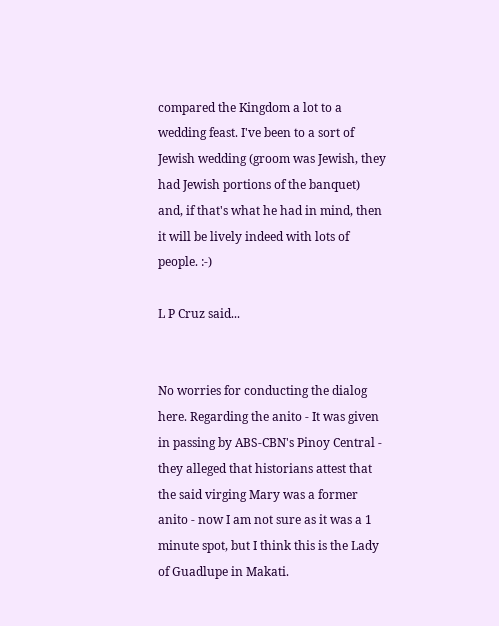compared the Kingdom a lot to a wedding feast. I've been to a sort of Jewish wedding (groom was Jewish, they had Jewish portions of the banquet) and, if that's what he had in mind, then it will be lively indeed with lots of people. :-)

L P Cruz said...


No worries for conducting the dialog here. Regarding the anito - It was given in passing by ABS-CBN's Pinoy Central - they alleged that historians attest that the said virging Mary was a former anito - now I am not sure as it was a 1 minute spot, but I think this is the Lady of Guadlupe in Makati.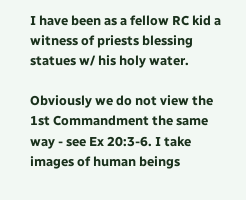I have been as a fellow RC kid a witness of priests blessing statues w/ his holy water.

Obviously we do not view the 1st Commandment the same way - see Ex 20:3-6. I take images of human beings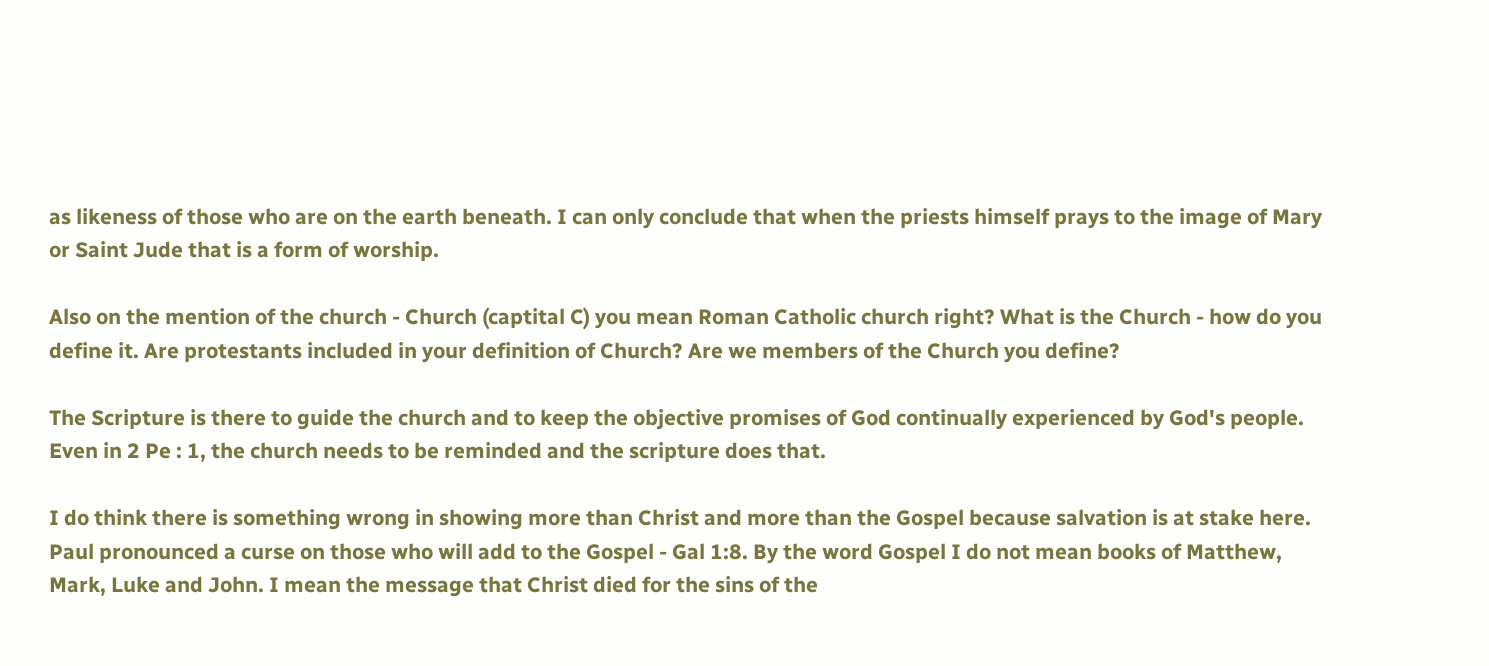as likeness of those who are on the earth beneath. I can only conclude that when the priests himself prays to the image of Mary or Saint Jude that is a form of worship.

Also on the mention of the church - Church (captital C) you mean Roman Catholic church right? What is the Church - how do you define it. Are protestants included in your definition of Church? Are we members of the Church you define?

The Scripture is there to guide the church and to keep the objective promises of God continually experienced by God's people. Even in 2 Pe : 1, the church needs to be reminded and the scripture does that.

I do think there is something wrong in showing more than Christ and more than the Gospel because salvation is at stake here. Paul pronounced a curse on those who will add to the Gospel - Gal 1:8. By the word Gospel I do not mean books of Matthew, Mark, Luke and John. I mean the message that Christ died for the sins of the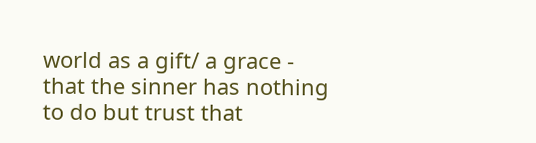world as a gift/ a grace - that the sinner has nothing to do but trust that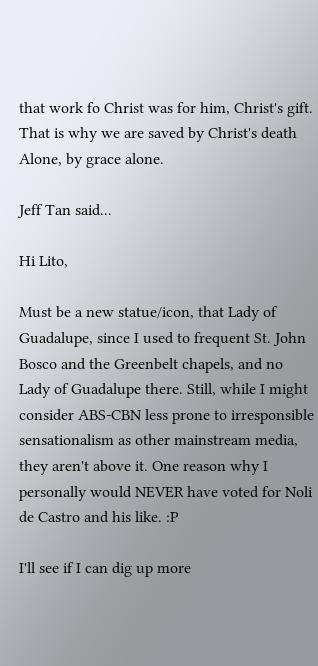that work fo Christ was for him, Christ's gift. That is why we are saved by Christ's death Alone, by grace alone.

Jeff Tan said...

Hi Lito,

Must be a new statue/icon, that Lady of Guadalupe, since I used to frequent St. John Bosco and the Greenbelt chapels, and no Lady of Guadalupe there. Still, while I might consider ABS-CBN less prone to irresponsible sensationalism as other mainstream media, they aren't above it. One reason why I personally would NEVER have voted for Noli de Castro and his like. :P

I'll see if I can dig up more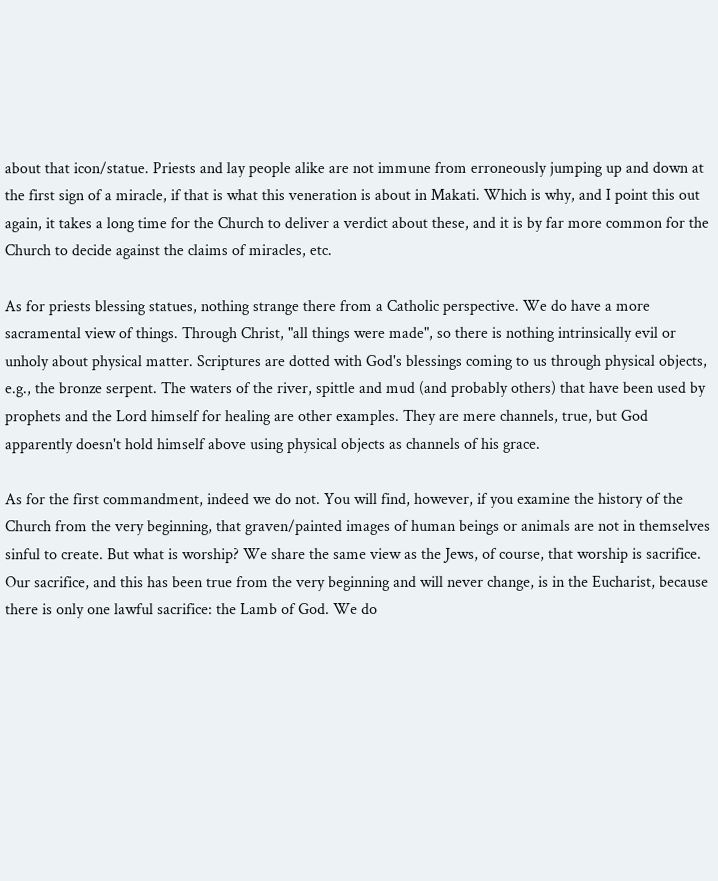about that icon/statue. Priests and lay people alike are not immune from erroneously jumping up and down at the first sign of a miracle, if that is what this veneration is about in Makati. Which is why, and I point this out again, it takes a long time for the Church to deliver a verdict about these, and it is by far more common for the Church to decide against the claims of miracles, etc.

As for priests blessing statues, nothing strange there from a Catholic perspective. We do have a more sacramental view of things. Through Christ, "all things were made", so there is nothing intrinsically evil or unholy about physical matter. Scriptures are dotted with God's blessings coming to us through physical objects, e.g., the bronze serpent. The waters of the river, spittle and mud (and probably others) that have been used by prophets and the Lord himself for healing are other examples. They are mere channels, true, but God apparently doesn't hold himself above using physical objects as channels of his grace.

As for the first commandment, indeed we do not. You will find, however, if you examine the history of the Church from the very beginning, that graven/painted images of human beings or animals are not in themselves sinful to create. But what is worship? We share the same view as the Jews, of course, that worship is sacrifice. Our sacrifice, and this has been true from the very beginning and will never change, is in the Eucharist, because there is only one lawful sacrifice: the Lamb of God. We do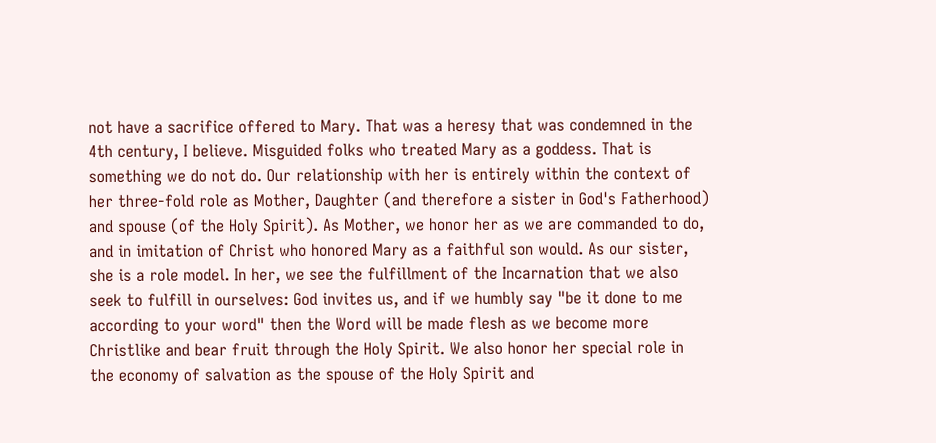not have a sacrifice offered to Mary. That was a heresy that was condemned in the 4th century, I believe. Misguided folks who treated Mary as a goddess. That is something we do not do. Our relationship with her is entirely within the context of her three-fold role as Mother, Daughter (and therefore a sister in God's Fatherhood) and spouse (of the Holy Spirit). As Mother, we honor her as we are commanded to do, and in imitation of Christ who honored Mary as a faithful son would. As our sister, she is a role model. In her, we see the fulfillment of the Incarnation that we also seek to fulfill in ourselves: God invites us, and if we humbly say "be it done to me according to your word" then the Word will be made flesh as we become more Christlike and bear fruit through the Holy Spirit. We also honor her special role in the economy of salvation as the spouse of the Holy Spirit and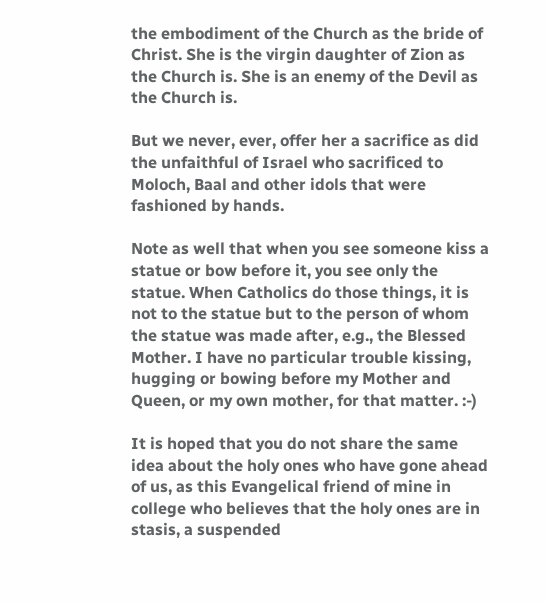the embodiment of the Church as the bride of Christ. She is the virgin daughter of Zion as the Church is. She is an enemy of the Devil as the Church is.

But we never, ever, offer her a sacrifice as did the unfaithful of Israel who sacrificed to Moloch, Baal and other idols that were fashioned by hands.

Note as well that when you see someone kiss a statue or bow before it, you see only the statue. When Catholics do those things, it is not to the statue but to the person of whom the statue was made after, e.g., the Blessed Mother. I have no particular trouble kissing, hugging or bowing before my Mother and Queen, or my own mother, for that matter. :-)

It is hoped that you do not share the same idea about the holy ones who have gone ahead of us, as this Evangelical friend of mine in college who believes that the holy ones are in stasis, a suspended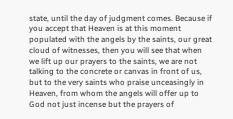state, until the day of judgment comes. Because if you accept that Heaven is at this moment populated with the angels by the saints, our great cloud of witnesses, then you will see that when we lift up our prayers to the saints, we are not talking to the concrete or canvas in front of us, but to the very saints who praise unceasingly in Heaven, from whom the angels will offer up to God not just incense but the prayers of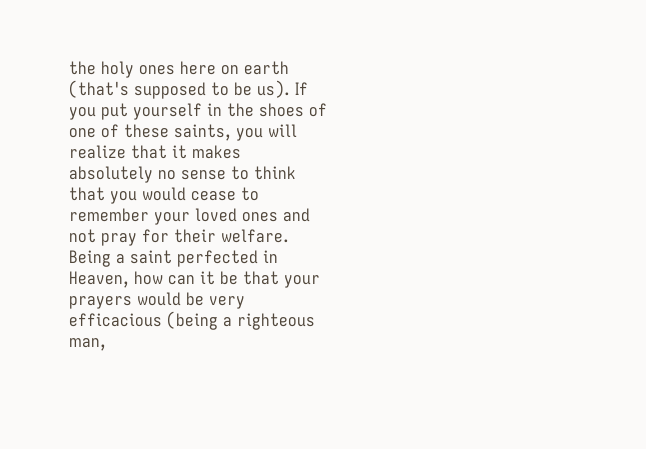the holy ones here on earth (that's supposed to be us). If you put yourself in the shoes of one of these saints, you will realize that it makes absolutely no sense to think that you would cease to remember your loved ones and not pray for their welfare. Being a saint perfected in Heaven, how can it be that your prayers would be very efficacious (being a righteous man,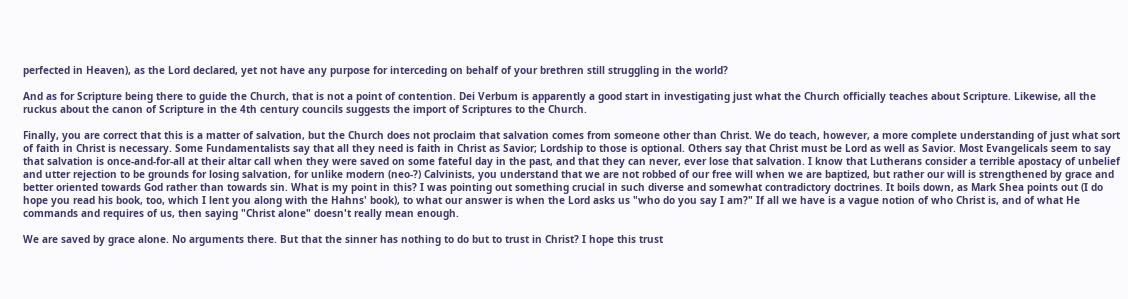perfected in Heaven), as the Lord declared, yet not have any purpose for interceding on behalf of your brethren still struggling in the world?

And as for Scripture being there to guide the Church, that is not a point of contention. Dei Verbum is apparently a good start in investigating just what the Church officially teaches about Scripture. Likewise, all the ruckus about the canon of Scripture in the 4th century councils suggests the import of Scriptures to the Church.

Finally, you are correct that this is a matter of salvation, but the Church does not proclaim that salvation comes from someone other than Christ. We do teach, however, a more complete understanding of just what sort of faith in Christ is necessary. Some Fundamentalists say that all they need is faith in Christ as Savior; Lordship to those is optional. Others say that Christ must be Lord as well as Savior. Most Evangelicals seem to say that salvation is once-and-for-all at their altar call when they were saved on some fateful day in the past, and that they can never, ever lose that salvation. I know that Lutherans consider a terrible apostacy of unbelief and utter rejection to be grounds for losing salvation, for unlike modern (neo-?) Calvinists, you understand that we are not robbed of our free will when we are baptized, but rather our will is strengthened by grace and better oriented towards God rather than towards sin. What is my point in this? I was pointing out something crucial in such diverse and somewhat contradictory doctrines. It boils down, as Mark Shea points out (I do hope you read his book, too, which I lent you along with the Hahns' book), to what our answer is when the Lord asks us "who do you say I am?" If all we have is a vague notion of who Christ is, and of what He commands and requires of us, then saying "Christ alone" doesn't really mean enough.

We are saved by grace alone. No arguments there. But that the sinner has nothing to do but to trust in Christ? I hope this trust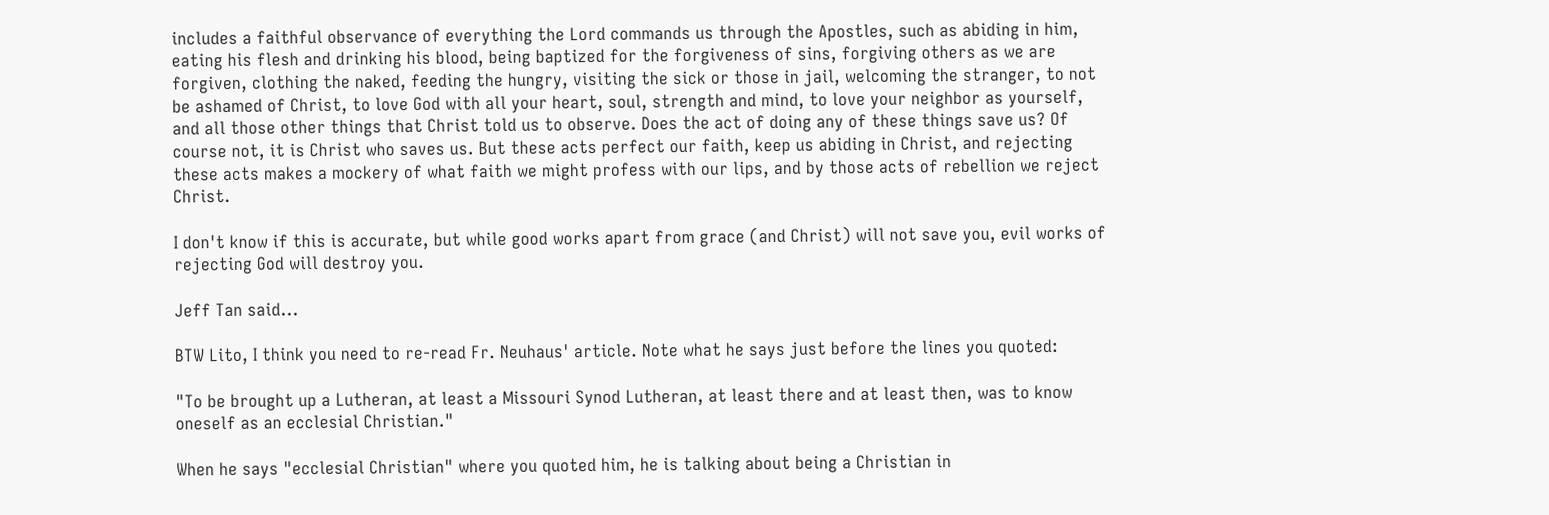includes a faithful observance of everything the Lord commands us through the Apostles, such as abiding in him, eating his flesh and drinking his blood, being baptized for the forgiveness of sins, forgiving others as we are forgiven, clothing the naked, feeding the hungry, visiting the sick or those in jail, welcoming the stranger, to not be ashamed of Christ, to love God with all your heart, soul, strength and mind, to love your neighbor as yourself, and all those other things that Christ told us to observe. Does the act of doing any of these things save us? Of course not, it is Christ who saves us. But these acts perfect our faith, keep us abiding in Christ, and rejecting these acts makes a mockery of what faith we might profess with our lips, and by those acts of rebellion we reject Christ.

I don't know if this is accurate, but while good works apart from grace (and Christ) will not save you, evil works of rejecting God will destroy you.

Jeff Tan said...

BTW Lito, I think you need to re-read Fr. Neuhaus' article. Note what he says just before the lines you quoted:

"To be brought up a Lutheran, at least a Missouri Synod Lutheran, at least there and at least then, was to know oneself as an ecclesial Christian."

When he says "ecclesial Christian" where you quoted him, he is talking about being a Christian in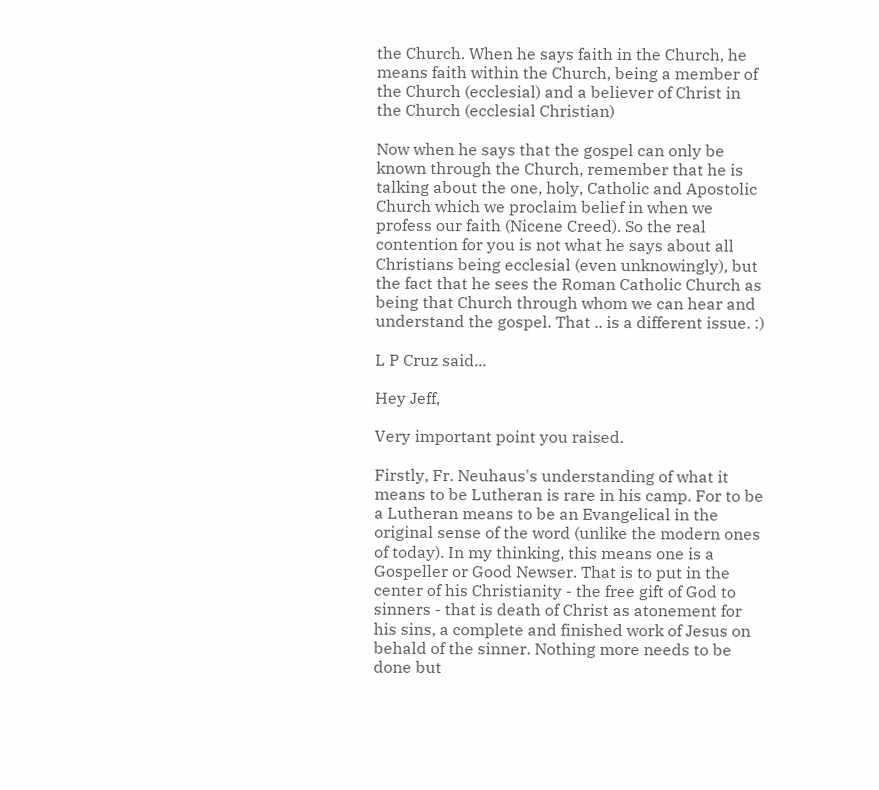the Church. When he says faith in the Church, he means faith within the Church, being a member of the Church (ecclesial) and a believer of Christ in the Church (ecclesial Christian)

Now when he says that the gospel can only be known through the Church, remember that he is talking about the one, holy, Catholic and Apostolic Church which we proclaim belief in when we profess our faith (Nicene Creed). So the real contention for you is not what he says about all Christians being ecclesial (even unknowingly), but the fact that he sees the Roman Catholic Church as being that Church through whom we can hear and understand the gospel. That .. is a different issue. :)

L P Cruz said...

Hey Jeff,

Very important point you raised.

Firstly, Fr. Neuhaus's understanding of what it means to be Lutheran is rare in his camp. For to be a Lutheran means to be an Evangelical in the original sense of the word (unlike the modern ones of today). In my thinking, this means one is a Gospeller or Good Newser. That is to put in the center of his Christianity - the free gift of God to sinners - that is death of Christ as atonement for his sins, a complete and finished work of Jesus on behald of the sinner. Nothing more needs to be done but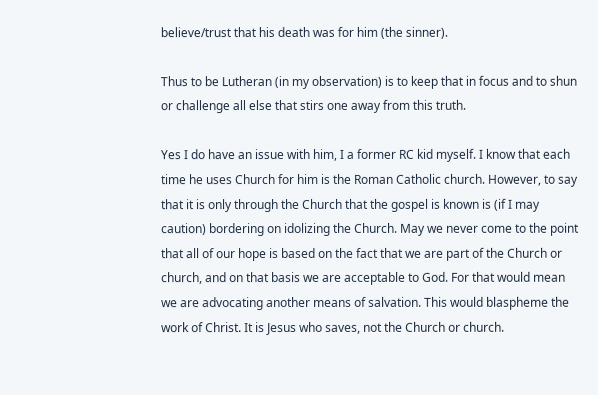believe/trust that his death was for him (the sinner).

Thus to be Lutheran (in my observation) is to keep that in focus and to shun or challenge all else that stirs one away from this truth.

Yes I do have an issue with him, I a former RC kid myself. I know that each time he uses Church for him is the Roman Catholic church. However, to say that it is only through the Church that the gospel is known is (if I may caution) bordering on idolizing the Church. May we never come to the point that all of our hope is based on the fact that we are part of the Church or church, and on that basis we are acceptable to God. For that would mean we are advocating another means of salvation. This would blaspheme the work of Christ. It is Jesus who saves, not the Church or church.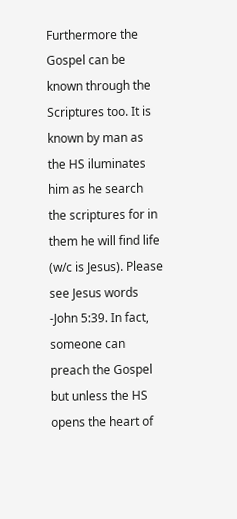Furthermore the Gospel can be known through the Scriptures too. It is known by man as the HS iluminates him as he search the scriptures for in them he will find life (w/c is Jesus). Please see Jesus words -John 5:39. In fact, someone can preach the Gospel but unless the HS opens the heart of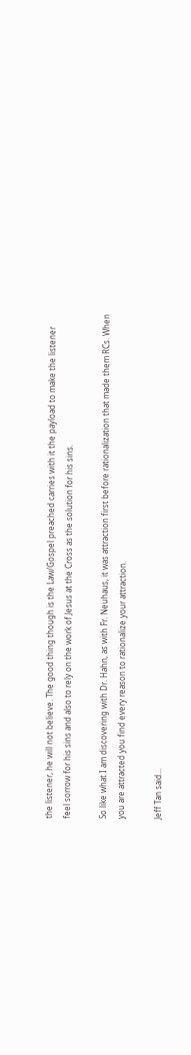the listener, he will not believe. The good thing though is the Law/Gospel preached carries with it the payload to make the listener feel sorrow for his sins and also to rely on the work of Jesus at the Cross as the solution for his sins.

So like what I am discovering with Dr. Hahn, as with Fr. Neuhaus, it was attraction first before rationalization that made them RCs. When you are attracted you find every reason to rationalize your attraction.

Jeff Tan said...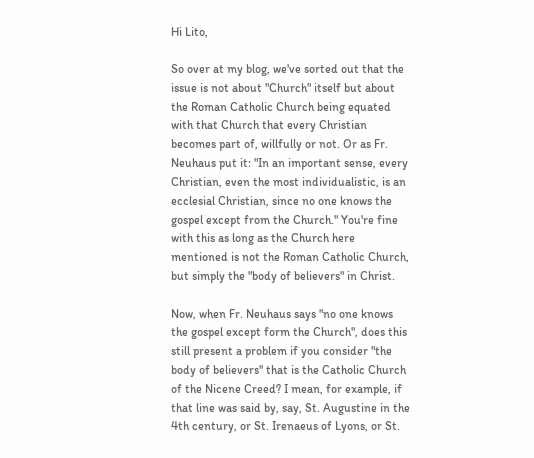Hi Lito,

So over at my blog, we've sorted out that the issue is not about "Church" itself but about the Roman Catholic Church being equated with that Church that every Christian becomes part of, willfully or not. Or as Fr. Neuhaus put it: "In an important sense, every Christian, even the most individualistic, is an ecclesial Christian, since no one knows the gospel except from the Church." You're fine with this as long as the Church here mentioned is not the Roman Catholic Church, but simply the "body of believers" in Christ.

Now, when Fr. Neuhaus says "no one knows the gospel except form the Church", does this still present a problem if you consider "the body of believers" that is the Catholic Church of the Nicene Creed? I mean, for example, if that line was said by, say, St. Augustine in the 4th century, or St. Irenaeus of Lyons, or St.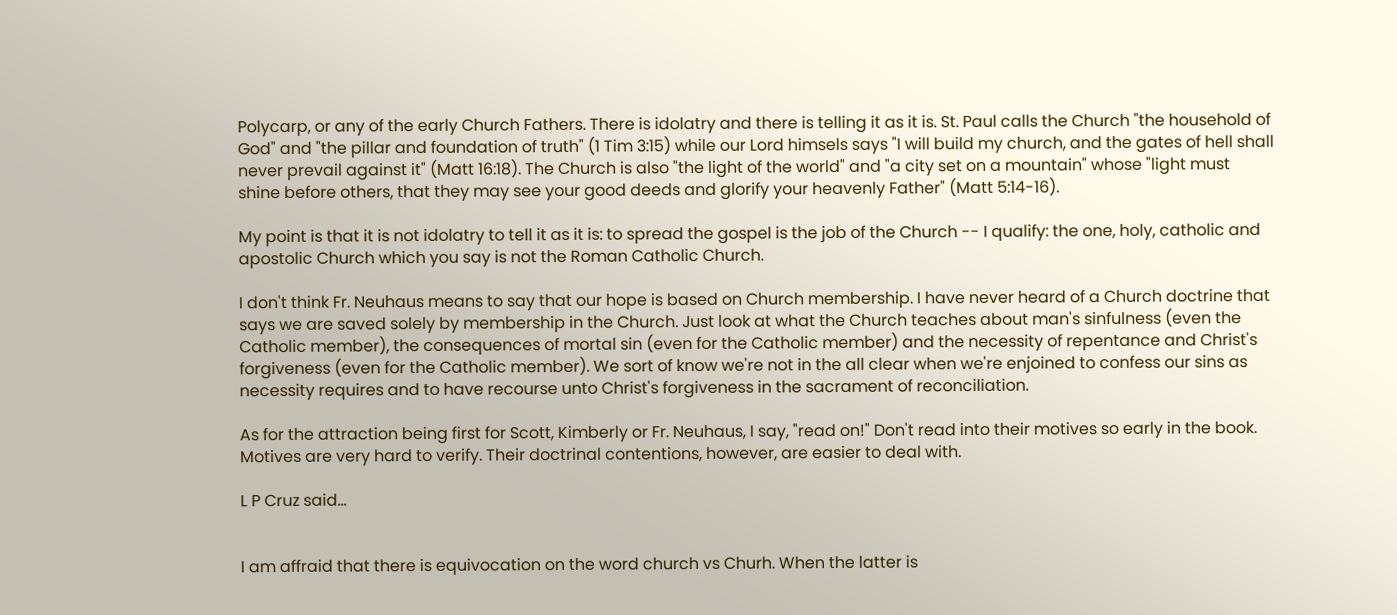Polycarp, or any of the early Church Fathers. There is idolatry and there is telling it as it is. St. Paul calls the Church "the household of God" and "the pillar and foundation of truth" (1 Tim 3:15) while our Lord himsels says "I will build my church, and the gates of hell shall never prevail against it" (Matt 16:18). The Church is also "the light of the world" and "a city set on a mountain" whose "light must shine before others, that they may see your good deeds and glorify your heavenly Father" (Matt 5:14-16).

My point is that it is not idolatry to tell it as it is: to spread the gospel is the job of the Church -- I qualify: the one, holy, catholic and apostolic Church which you say is not the Roman Catholic Church.

I don't think Fr. Neuhaus means to say that our hope is based on Church membership. I have never heard of a Church doctrine that says we are saved solely by membership in the Church. Just look at what the Church teaches about man's sinfulness (even the Catholic member), the consequences of mortal sin (even for the Catholic member) and the necessity of repentance and Christ's forgiveness (even for the Catholic member). We sort of know we're not in the all clear when we're enjoined to confess our sins as necessity requires and to have recourse unto Christ's forgiveness in the sacrament of reconciliation.

As for the attraction being first for Scott, Kimberly or Fr. Neuhaus, I say, "read on!" Don't read into their motives so early in the book. Motives are very hard to verify. Their doctrinal contentions, however, are easier to deal with.

L P Cruz said...


I am affraid that there is equivocation on the word church vs Churh. When the latter is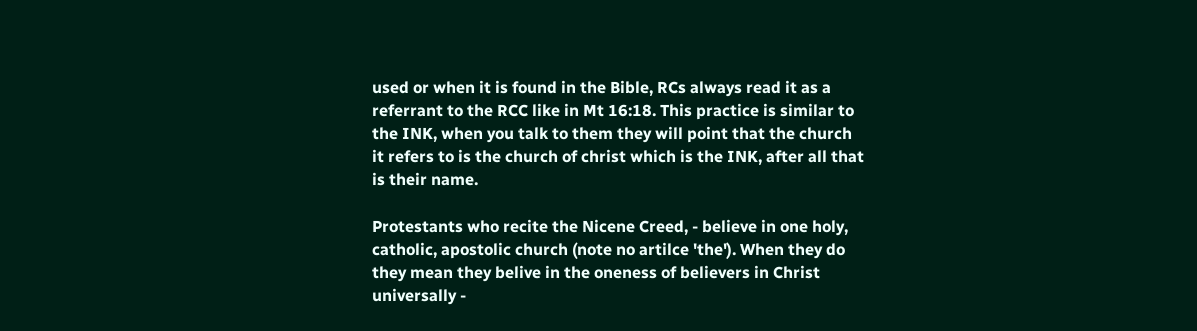used or when it is found in the Bible, RCs always read it as a referrant to the RCC like in Mt 16:18. This practice is similar to the INK, when you talk to them they will point that the church it refers to is the church of christ which is the INK, after all that is their name.

Protestants who recite the Nicene Creed, - believe in one holy, catholic, apostolic church (note no artilce 'the'). When they do they mean they belive in the oneness of believers in Christ universally -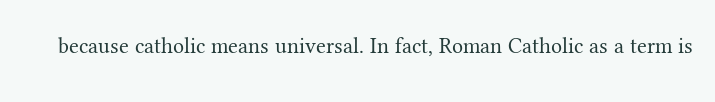because catholic means universal. In fact, Roman Catholic as a term is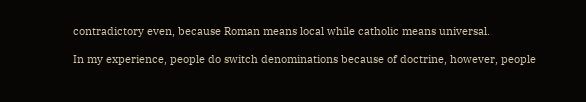contradictory even, because Roman means local while catholic means universal.

In my experience, people do switch denominations because of doctrine, however, people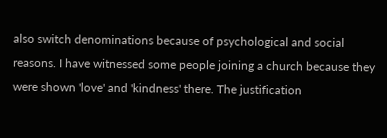also switch denominations because of psychological and social reasons. I have witnessed some people joining a church because they were shown 'love' and 'kindness' there. The justification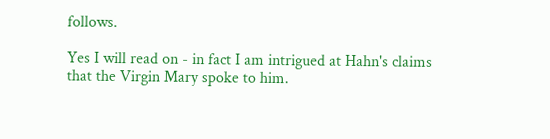follows.

Yes I will read on - in fact I am intrigued at Hahn's claims that the Virgin Mary spoke to him.